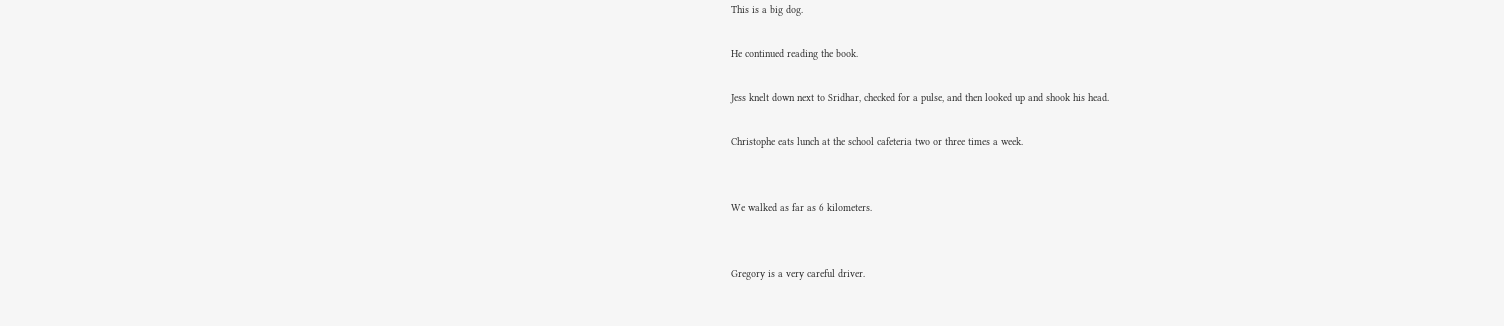This is a big dog.

He continued reading the book.

Jess knelt down next to Sridhar, checked for a pulse, and then looked up and shook his head.

Christophe eats lunch at the school cafeteria two or three times a week.


We walked as far as 6 kilometers.


Gregory is a very careful driver.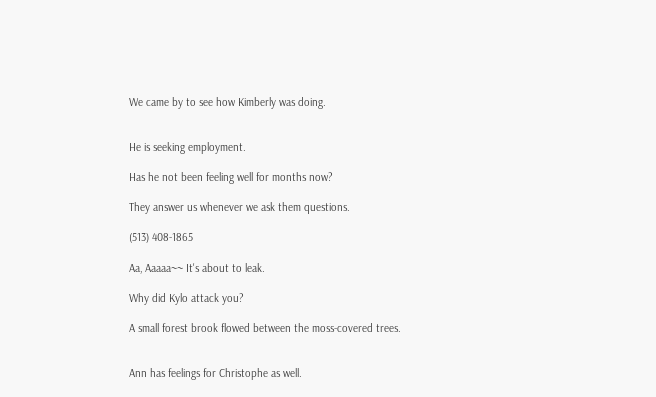We came by to see how Kimberly was doing.


He is seeking employment.

Has he not been feeling well for months now?

They answer us whenever we ask them questions.

(513) 408-1865

Aa, Aaaaa~~ It's about to leak.

Why did Kylo attack you?

A small forest brook flowed between the moss-covered trees.


Ann has feelings for Christophe as well.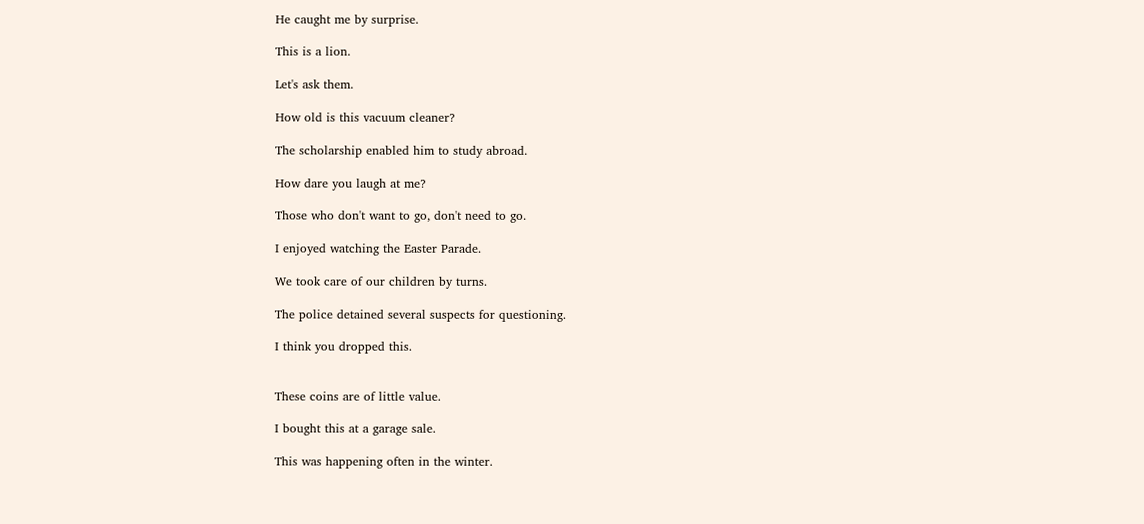He caught me by surprise.

This is a lion.

Let's ask them.

How old is this vacuum cleaner?

The scholarship enabled him to study abroad.

How dare you laugh at me?

Those who don't want to go, don't need to go.

I enjoyed watching the Easter Parade.

We took care of our children by turns.

The police detained several suspects for questioning.

I think you dropped this.


These coins are of little value.

I bought this at a garage sale.

This was happening often in the winter.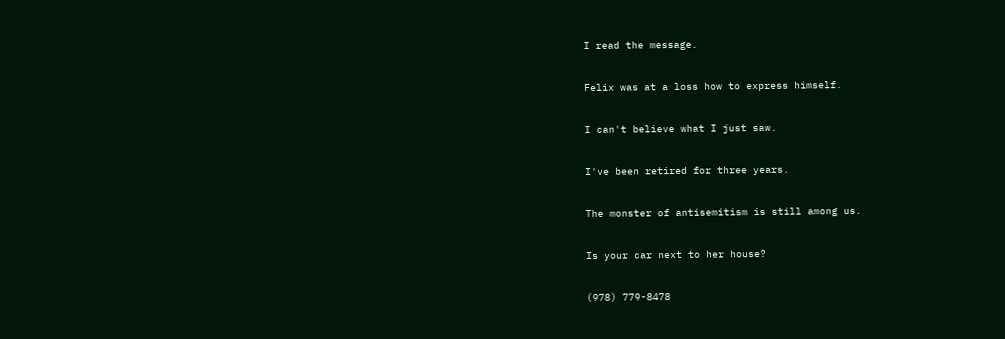I read the message.

Felix was at a loss how to express himself.

I can't believe what I just saw.

I've been retired for three years.

The monster of antisemitism is still among us.

Is your car next to her house?

(978) 779-8478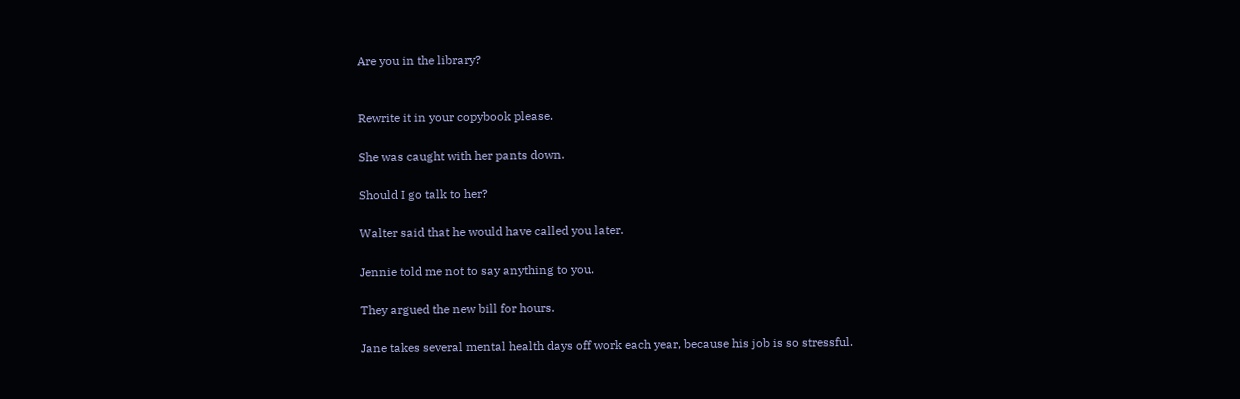Are you in the library?


Rewrite it in your copybook please.

She was caught with her pants down.

Should I go talk to her?

Walter said that he would have called you later.

Jennie told me not to say anything to you.

They argued the new bill for hours.

Jane takes several mental health days off work each year, because his job is so stressful.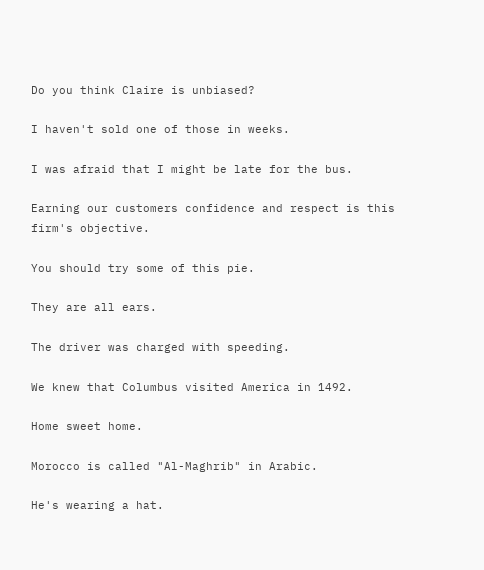Do you think Claire is unbiased?

I haven't sold one of those in weeks.

I was afraid that I might be late for the bus.

Earning our customers confidence and respect is this firm's objective.

You should try some of this pie.

They are all ears.

The driver was charged with speeding.

We knew that Columbus visited America in 1492.

Home sweet home.

Morocco is called "Al-Maghrib" in Arabic.

He's wearing a hat.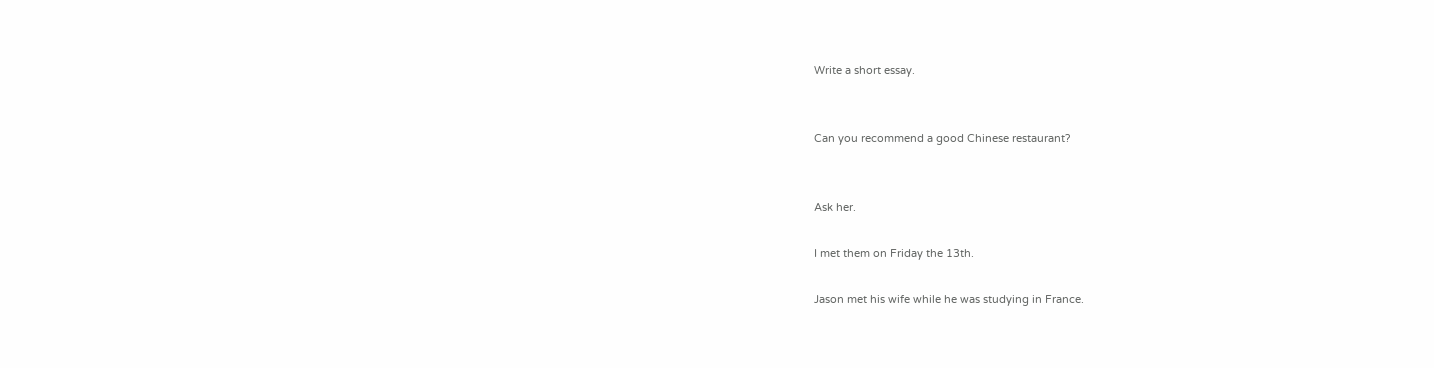Write a short essay.


Can you recommend a good Chinese restaurant?


Ask her.

I met them on Friday the 13th.

Jason met his wife while he was studying in France.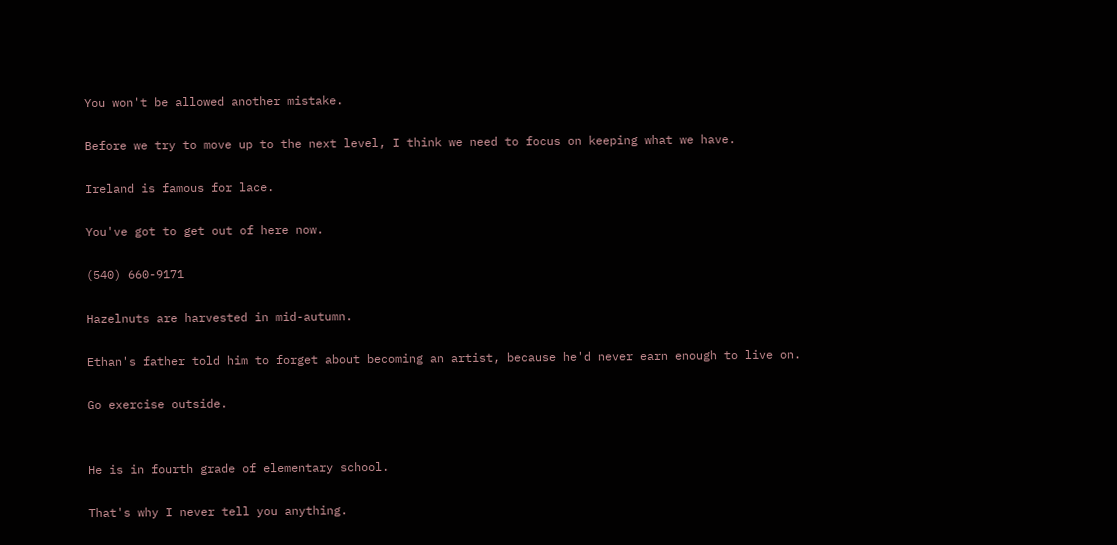You won't be allowed another mistake.

Before we try to move up to the next level, I think we need to focus on keeping what we have.

Ireland is famous for lace.

You've got to get out of here now.

(540) 660-9171

Hazelnuts are harvested in mid-autumn.

Ethan's father told him to forget about becoming an artist, because he'd never earn enough to live on.

Go exercise outside.


He is in fourth grade of elementary school.

That's why I never tell you anything.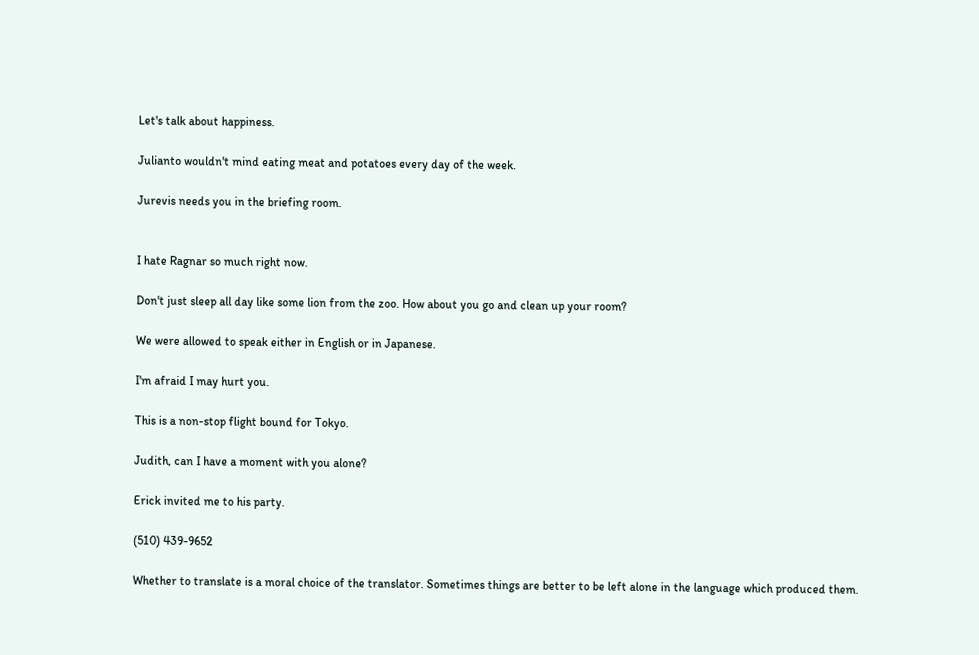Let's talk about happiness.

Julianto wouldn't mind eating meat and potatoes every day of the week.

Jurevis needs you in the briefing room.


I hate Ragnar so much right now.

Don't just sleep all day like some lion from the zoo. How about you go and clean up your room?

We were allowed to speak either in English or in Japanese.

I'm afraid I may hurt you.

This is a non-stop flight bound for Tokyo.

Judith, can I have a moment with you alone?

Erick invited me to his party.

(510) 439-9652

Whether to translate is a moral choice of the translator. Sometimes things are better to be left alone in the language which produced them.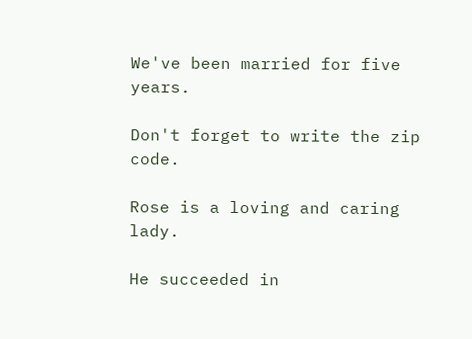We've been married for five years.

Don't forget to write the zip code.

Rose is a loving and caring lady.

He succeeded in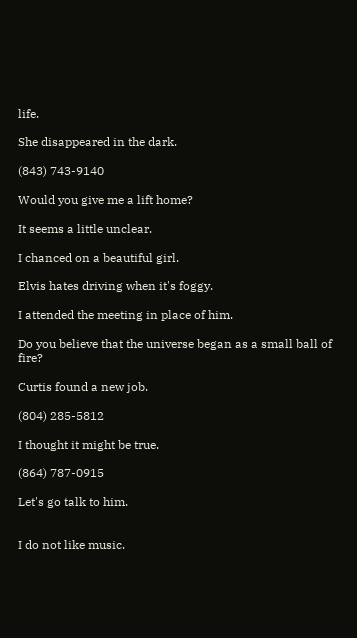life.

She disappeared in the dark.

(843) 743-9140

Would you give me a lift home?

It seems a little unclear.

I chanced on a beautiful girl.

Elvis hates driving when it's foggy.

I attended the meeting in place of him.

Do you believe that the universe began as a small ball of fire?

Curtis found a new job.

(804) 285-5812

I thought it might be true.

(864) 787-0915

Let's go talk to him.


I do not like music.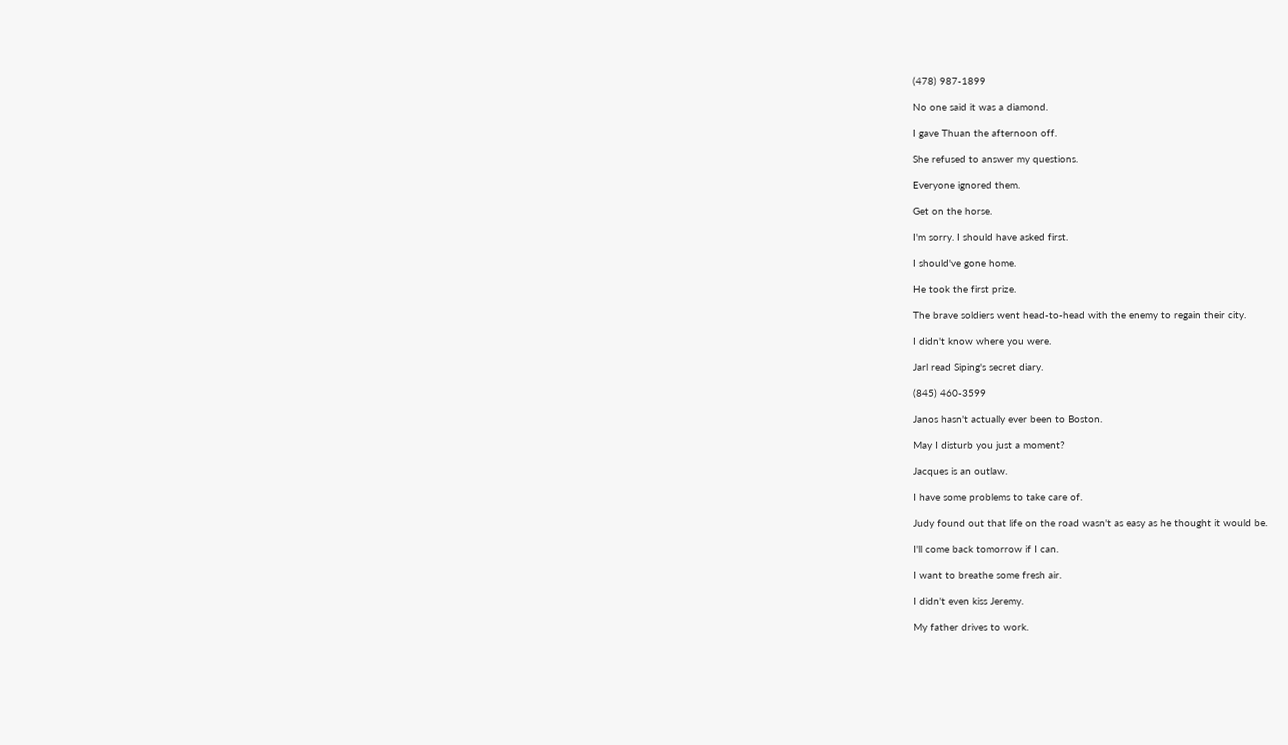(478) 987-1899

No one said it was a diamond.

I gave Thuan the afternoon off.

She refused to answer my questions.

Everyone ignored them.

Get on the horse.

I'm sorry. I should have asked first.

I should've gone home.

He took the first prize.

The brave soldiers went head-to-head with the enemy to regain their city.

I didn't know where you were.

Jarl read Siping's secret diary.

(845) 460-3599

Janos hasn't actually ever been to Boston.

May I disturb you just a moment?

Jacques is an outlaw.

I have some problems to take care of.

Judy found out that life on the road wasn't as easy as he thought it would be.

I'll come back tomorrow if I can.

I want to breathe some fresh air.

I didn't even kiss Jeremy.

My father drives to work.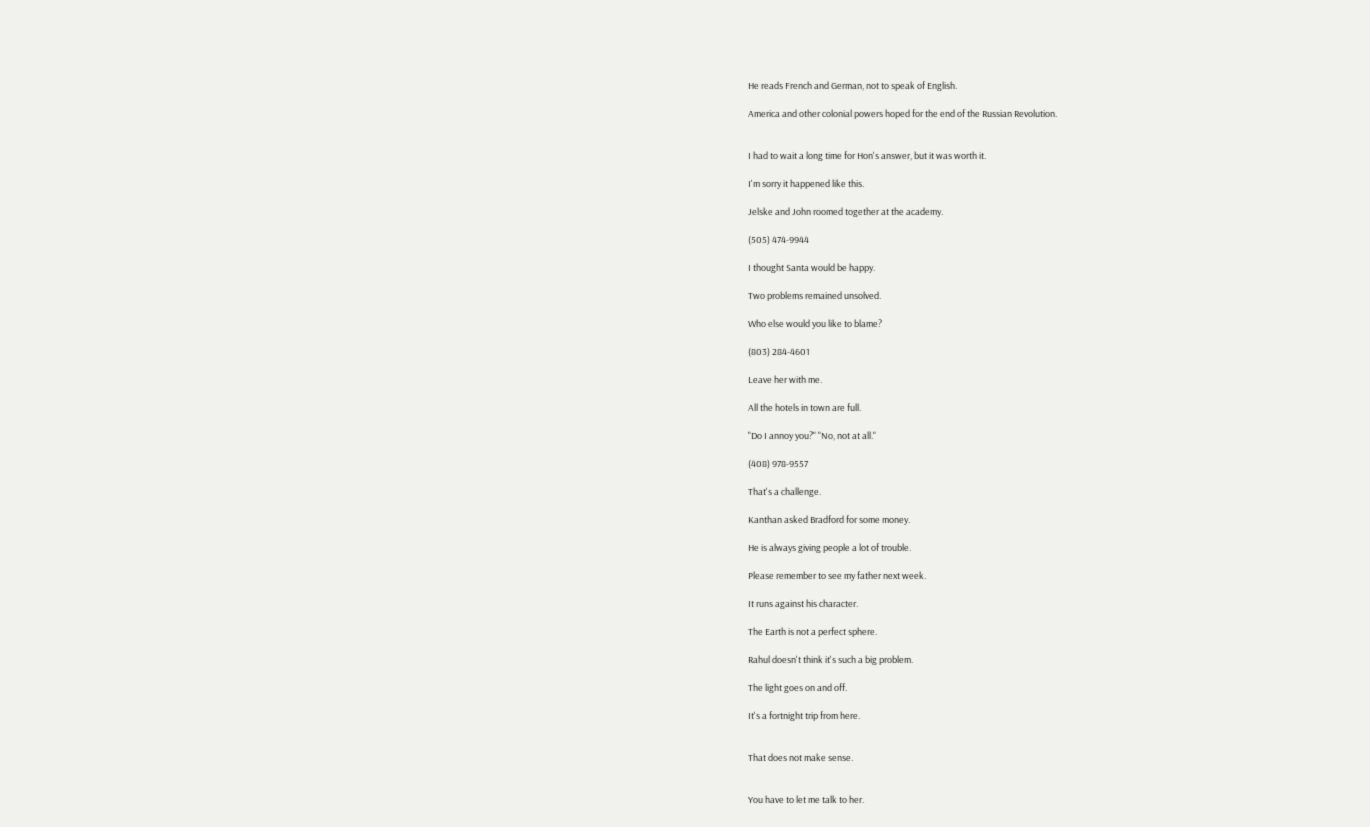He reads French and German, not to speak of English.

America and other colonial powers hoped for the end of the Russian Revolution.


I had to wait a long time for Hon's answer, but it was worth it.

I'm sorry it happened like this.

Jelske and John roomed together at the academy.

(505) 474-9944

I thought Santa would be happy.

Two problems remained unsolved.

Who else would you like to blame?

(803) 284-4601

Leave her with me.

All the hotels in town are full.

"Do I annoy you?" "No, not at all."

(408) 978-9557

That's a challenge.

Kanthan asked Bradford for some money.

He is always giving people a lot of trouble.

Please remember to see my father next week.

It runs against his character.

The Earth is not a perfect sphere.

Rahul doesn't think it's such a big problem.

The light goes on and off.

It's a fortnight trip from here.


That does not make sense.


You have to let me talk to her.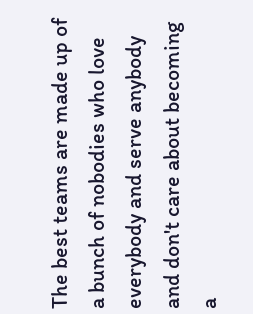The best teams are made up of a bunch of nobodies who love everybody and serve anybody and don't care about becoming a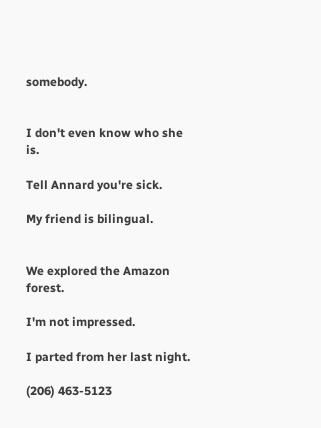somebody.


I don't even know who she is.

Tell Annard you're sick.

My friend is bilingual.


We explored the Amazon forest.

I'm not impressed.

I parted from her last night.

(206) 463-5123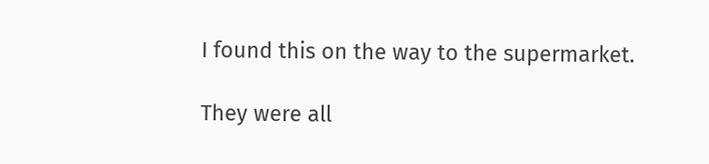I found this on the way to the supermarket.

They were all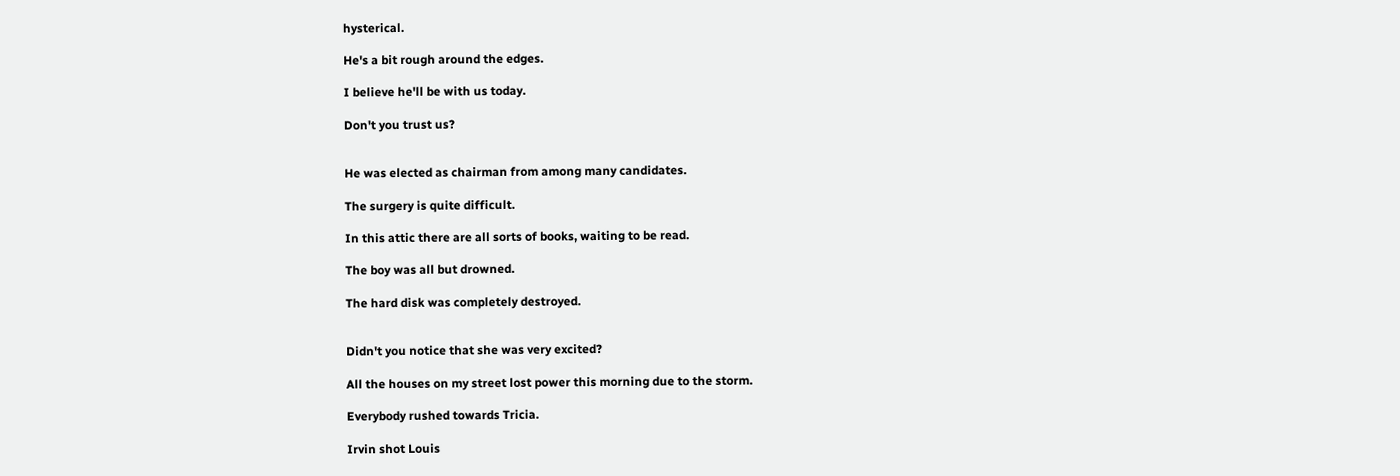hysterical.

He's a bit rough around the edges.

I believe he'll be with us today.

Don't you trust us?


He was elected as chairman from among many candidates.

The surgery is quite difficult.

In this attic there are all sorts of books, waiting to be read.

The boy was all but drowned.

The hard disk was completely destroyed.


Didn't you notice that she was very excited?

All the houses on my street lost power this morning due to the storm.

Everybody rushed towards Tricia.

Irvin shot Louis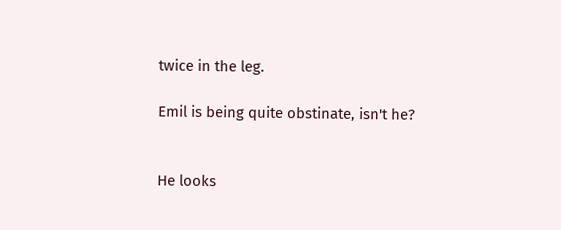twice in the leg.

Emil is being quite obstinate, isn't he?


He looks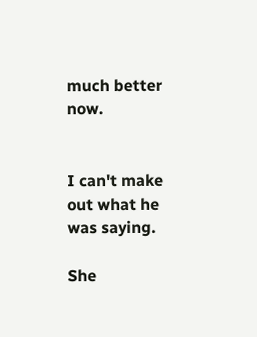much better now.


I can't make out what he was saying.

She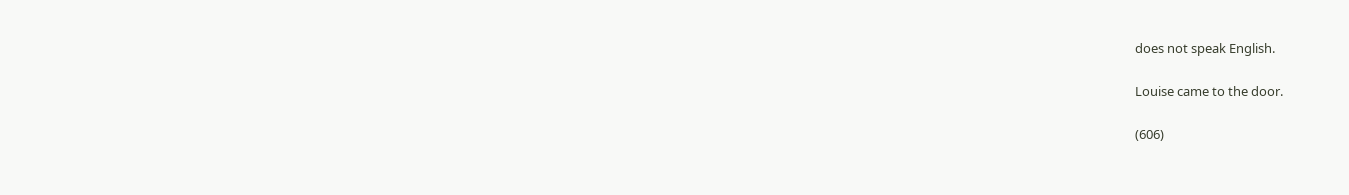does not speak English.

Louise came to the door.

(606)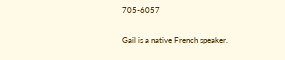705-6057

Gail is a native French speaker.